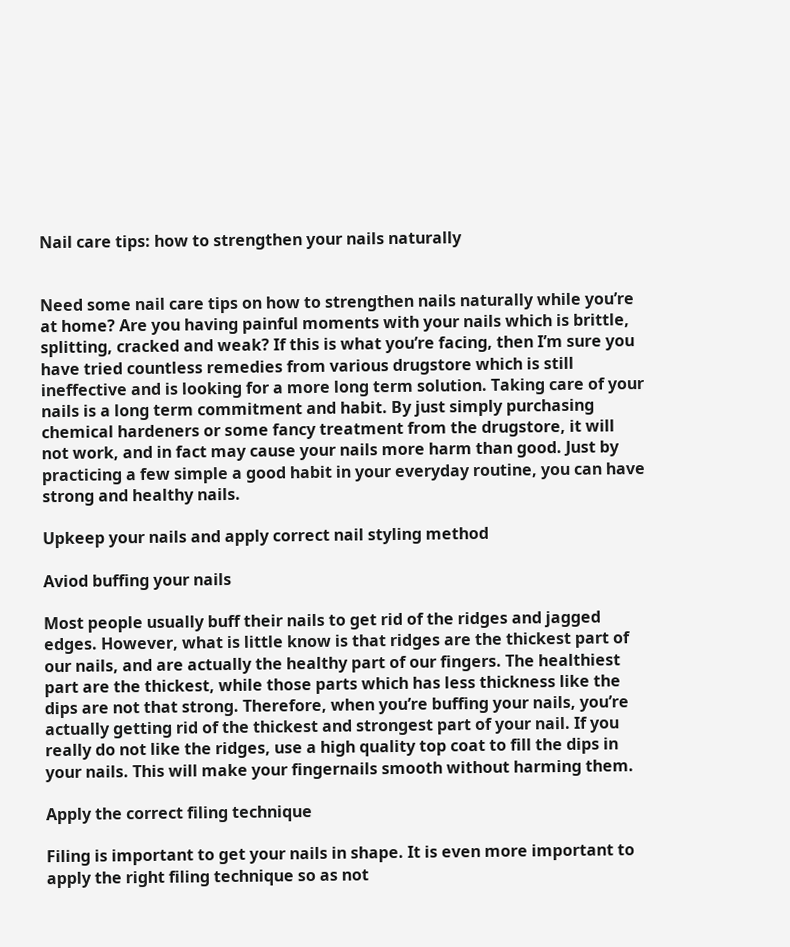Nail care tips: how to strengthen your nails naturally


Need some nail care tips on how to strengthen nails naturally while you’re at home? Are you having painful moments with your nails which is brittle, splitting, cracked and weak? If this is what you’re facing, then I’m sure you have tried countless remedies from various drugstore which is still ineffective and is looking for a more long term solution. Taking care of your nails is a long term commitment and habit. By just simply purchasing chemical hardeners or some fancy treatment from the drugstore, it will not work, and in fact may cause your nails more harm than good. Just by practicing a few simple a good habit in your everyday routine, you can have strong and healthy nails.

Upkeep your nails and apply correct nail styling method

Aviod buffing your nails

Most people usually buff their nails to get rid of the ridges and jagged edges. However, what is little know is that ridges are the thickest part of our nails, and are actually the healthy part of our fingers. The healthiest part are the thickest, while those parts which has less thickness like the dips are not that strong. Therefore, when you’re buffing your nails, you’re actually getting rid of the thickest and strongest part of your nail. If you really do not like the ridges, use a high quality top coat to fill the dips in your nails. This will make your fingernails smooth without harming them.

Apply the correct filing technique

Filing is important to get your nails in shape. It is even more important to apply the right filing technique so as not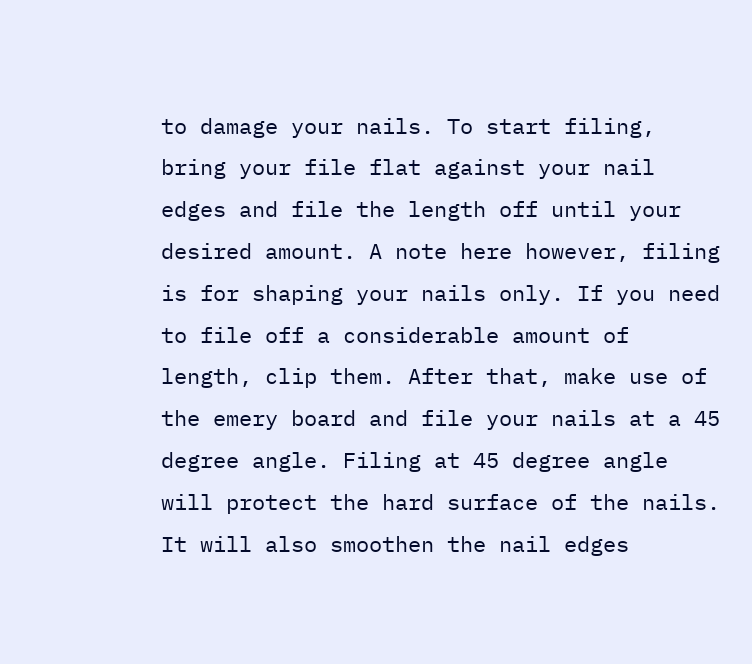to damage your nails. To start filing, bring your file flat against your nail edges and file the length off until your desired amount. A note here however, filing is for shaping your nails only. If you need to file off a considerable amount of length, clip them. After that, make use of the emery board and file your nails at a 45 degree angle. Filing at 45 degree angle will protect the hard surface of the nails. It will also smoothen the nail edges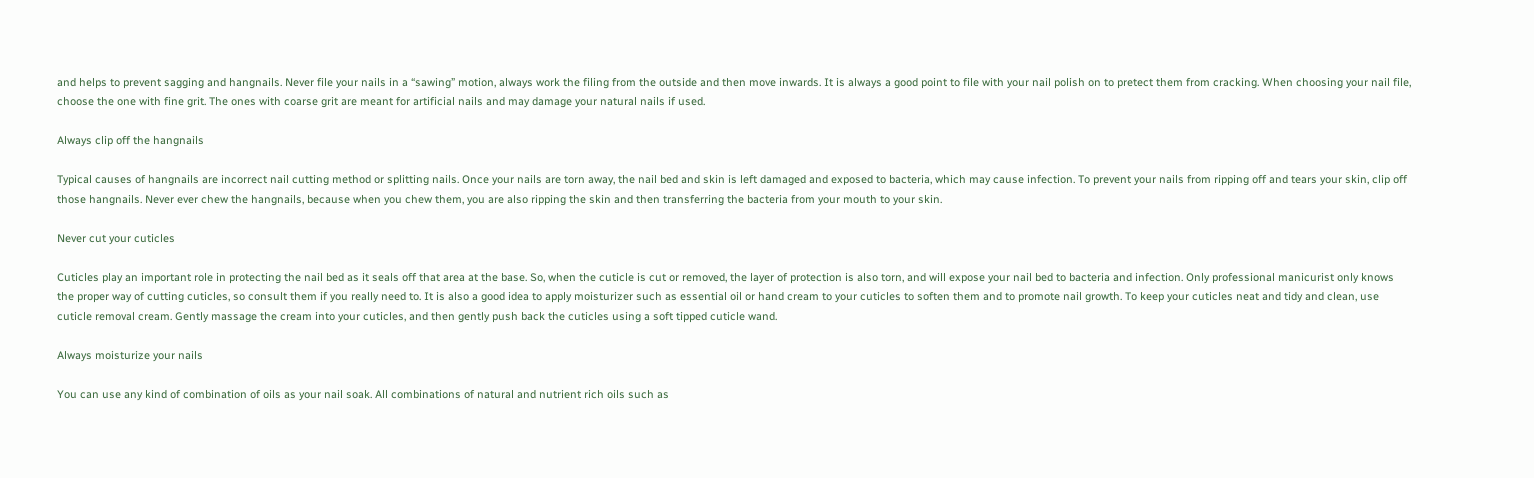and helps to prevent sagging and hangnails. Never file your nails in a “sawing” motion, always work the filing from the outside and then move inwards. It is always a good point to file with your nail polish on to pretect them from cracking. When choosing your nail file, choose the one with fine grit. The ones with coarse grit are meant for artificial nails and may damage your natural nails if used.

Always clip off the hangnails

Typical causes of hangnails are incorrect nail cutting method or splitting nails. Once your nails are torn away, the nail bed and skin is left damaged and exposed to bacteria, which may cause infection. To prevent your nails from ripping off and tears your skin, clip off those hangnails. Never ever chew the hangnails, because when you chew them, you are also ripping the skin and then transferring the bacteria from your mouth to your skin.

Never cut your cuticles

Cuticles play an important role in protecting the nail bed as it seals off that area at the base. So, when the cuticle is cut or removed, the layer of protection is also torn, and will expose your nail bed to bacteria and infection. Only professional manicurist only knows the proper way of cutting cuticles, so consult them if you really need to. It is also a good idea to apply moisturizer such as essential oil or hand cream to your cuticles to soften them and to promote nail growth. To keep your cuticles neat and tidy and clean, use cuticle removal cream. Gently massage the cream into your cuticles, and then gently push back the cuticles using a soft tipped cuticle wand.

Always moisturize your nails

You can use any kind of combination of oils as your nail soak. All combinations of natural and nutrient rich oils such as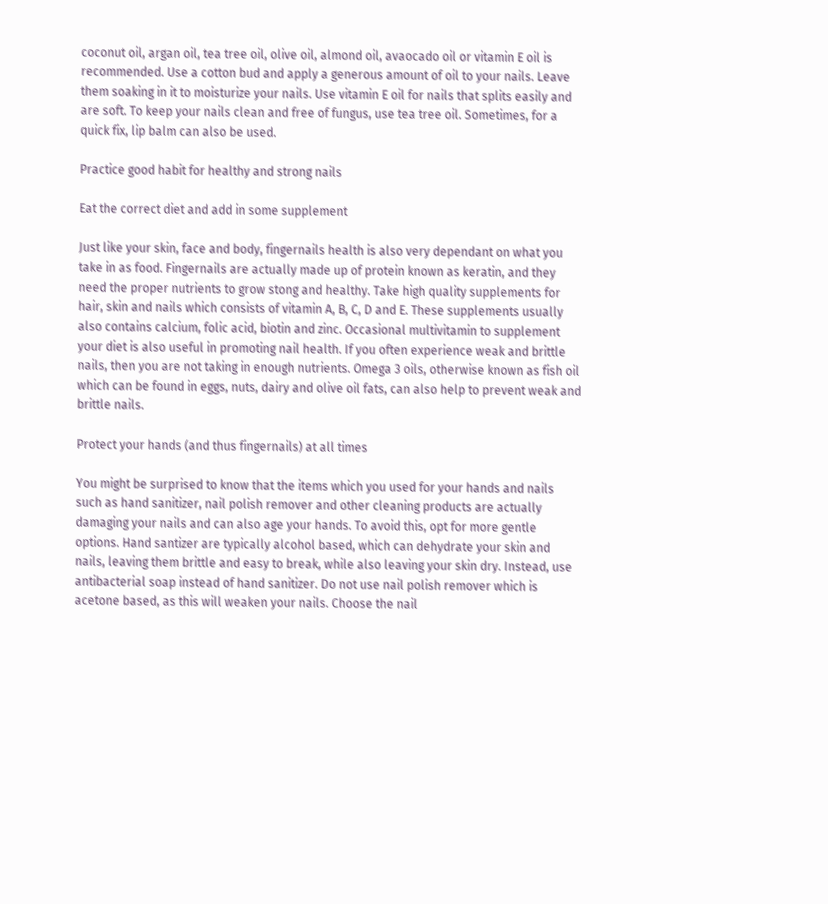coconut oil, argan oil, tea tree oil, olive oil, almond oil, avaocado oil or vitamin E oil is recommended. Use a cotton bud and apply a generous amount of oil to your nails. Leave them soaking in it to moisturize your nails. Use vitamin E oil for nails that splits easily and are soft. To keep your nails clean and free of fungus, use tea tree oil. Sometimes, for a quick fix, lip balm can also be used.

Practice good habit for healthy and strong nails

Eat the correct diet and add in some supplement

Just like your skin, face and body, fingernails health is also very dependant on what you take in as food. Fingernails are actually made up of protein known as keratin, and they need the proper nutrients to grow stong and healthy. Take high quality supplements for hair, skin and nails which consists of vitamin A, B, C, D and E. These supplements usually also contains calcium, folic acid, biotin and zinc. Occasional multivitamin to supplement your diet is also useful in promoting nail health. If you often experience weak and brittle nails, then you are not taking in enough nutrients. Omega 3 oils, otherwise known as fish oil which can be found in eggs, nuts, dairy and olive oil fats, can also help to prevent weak and brittle nails.

Protect your hands (and thus fingernails) at all times

You might be surprised to know that the items which you used for your hands and nails such as hand sanitizer, nail polish remover and other cleaning products are actually damaging your nails and can also age your hands. To avoid this, opt for more gentle options. Hand santizer are typically alcohol based, which can dehydrate your skin and nails, leaving them brittle and easy to break, while also leaving your skin dry. Instead, use antibacterial soap instead of hand sanitizer. Do not use nail polish remover which is acetone based, as this will weaken your nails. Choose the nail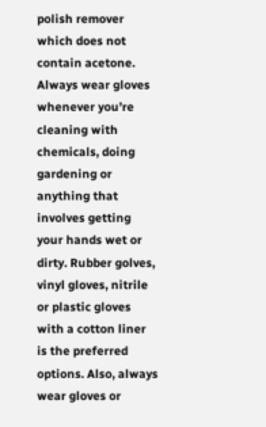polish remover which does not contain acetone. Always wear gloves whenever you’re cleaning with chemicals, doing gardening or anything that involves getting your hands wet or dirty. Rubber golves, vinyl gloves, nitrile or plastic gloves with a cotton liner is the preferred options. Also, always wear gloves or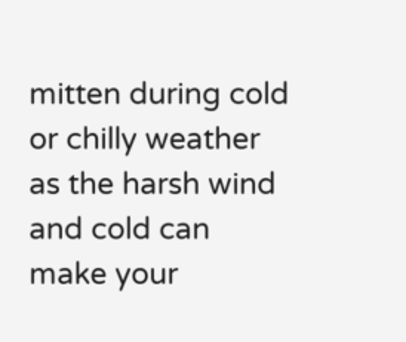mitten during cold or chilly weather as the harsh wind and cold can make your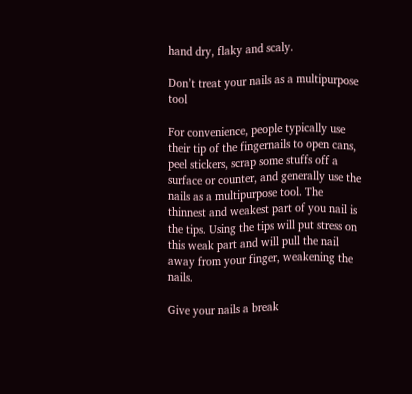hand dry, flaky and scaly.

Don’t treat your nails as a multipurpose tool

For convenience, people typically use their tip of the fingernails to open cans, peel stickers, scrap some stuffs off a surface or counter, and generally use the nails as a multipurpose tool. The thinnest and weakest part of you nail is the tips. Using the tips will put stress on this weak part and will pull the nail away from your finger, weakening the nails.

Give your nails a break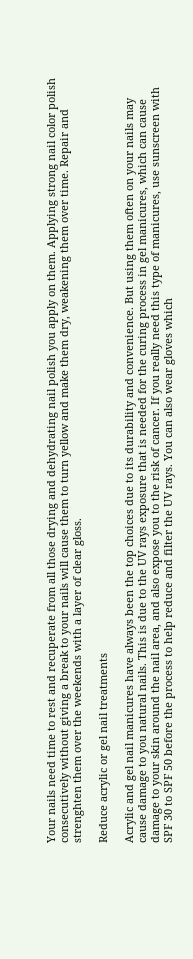Your nails need time to rest and recuperate from all those drying and dehydrating nail polish you apply on them. Applying strong nail color polish consecutively without giving a break to your nails will cause them to turn yellow and make them dry, weakening them over time. Repair and strenghten them over the weekends with a layer of clear gloss.

Reduce acrylic or gel nail treatments

Acrylic and gel nail manicures have always been the top choices due to its durability and convenience. But using them often on your nails may cause damage to you natural nails. This is due to the UV rays exposure that is needed for the curing process in gel manicures, which can cause damage to your skin around the nail area, and also expose you to the risk of cancer. If you really need this type of manicures, use sunscreen with SPF 30 to SPF 50 before the process to help reduce and filter the UV rays. You can also wear gloves which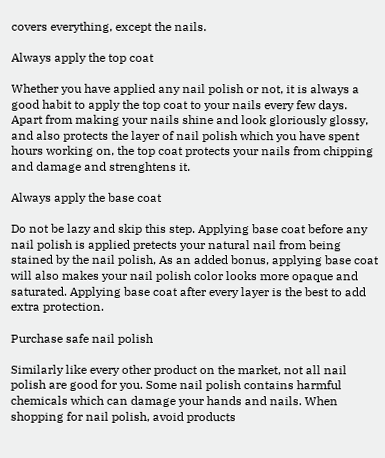covers everything, except the nails.

Always apply the top coat

Whether you have applied any nail polish or not, it is always a good habit to apply the top coat to your nails every few days. Apart from making your nails shine and look gloriously glossy, and also protects the layer of nail polish which you have spent hours working on, the top coat protects your nails from chipping and damage and strenghtens it.

Always apply the base coat

Do not be lazy and skip this step. Applying base coat before any nail polish is applied pretects your natural nail from being stained by the nail polish, As an added bonus, applying base coat will also makes your nail polish color looks more opaque and saturated. Applying base coat after every layer is the best to add extra protection.

Purchase safe nail polish

Similarly like every other product on the market, not all nail polish are good for you. Some nail polish contains harmful chemicals which can damage your hands and nails. When shopping for nail polish, avoid products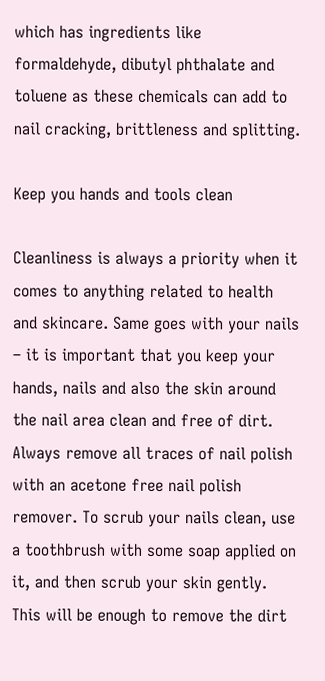which has ingredients like formaldehyde, dibutyl phthalate and toluene as these chemicals can add to nail cracking, brittleness and splitting.

Keep you hands and tools clean

Cleanliness is always a priority when it comes to anything related to health and skincare. Same goes with your nails – it is important that you keep your hands, nails and also the skin around the nail area clean and free of dirt. Always remove all traces of nail polish with an acetone free nail polish remover. To scrub your nails clean, use a toothbrush with some soap applied on it, and then scrub your skin gently. This will be enough to remove the dirt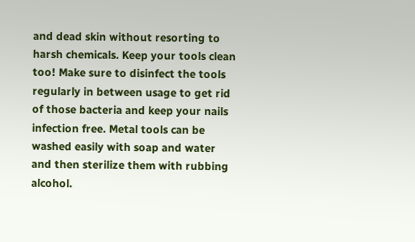and dead skin without resorting to harsh chemicals. Keep your tools clean too! Make sure to disinfect the tools regularly in between usage to get rid of those bacteria and keep your nails infection free. Metal tools can be washed easily with soap and water and then sterilize them with rubbing alcohol.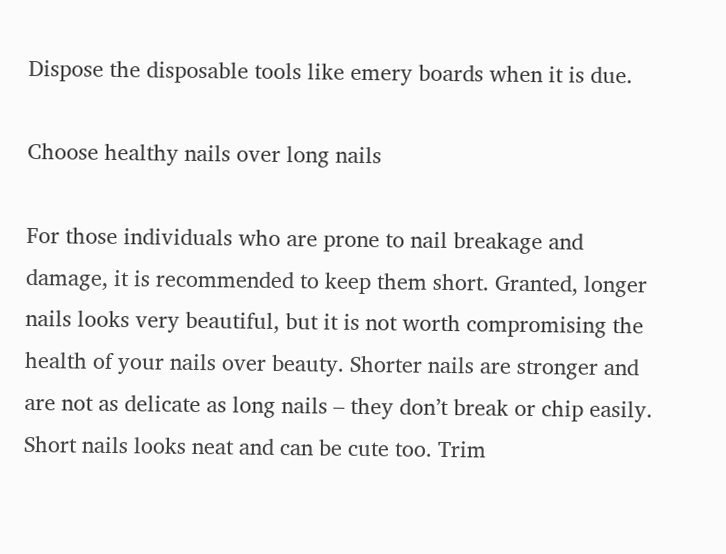Dispose the disposable tools like emery boards when it is due.

Choose healthy nails over long nails

For those individuals who are prone to nail breakage and damage, it is recommended to keep them short. Granted, longer nails looks very beautiful, but it is not worth compromising the health of your nails over beauty. Shorter nails are stronger and are not as delicate as long nails – they don’t break or chip easily. Short nails looks neat and can be cute too. Trim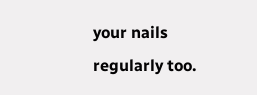your nails regularly too.